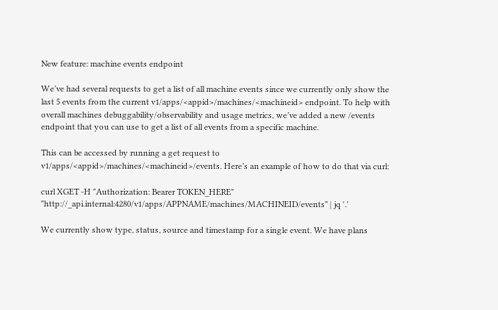New feature: machine events endpoint

We’ve had several requests to get a list of all machine events since we currently only show the last 5 events from the current v1/apps/<appid>/machines/<machineid> endpoint. To help with overall machines debuggability/observability and usage metrics, we’ve added a new /events endpoint that you can use to get a list of all events from a specific machine.

This can be accessed by running a get request to v1/apps/<appid>/machines/<machineid>/events. Here’s an example of how to do that via curl:

curl XGET -H "Authorization: Bearer TOKEN_HERE" "http://_api.internal:4280/v1/apps/APPNAME/machines/MACHINEID/events" | jq '.'

We currently show type, status, source and timestamp for a single event. We have plans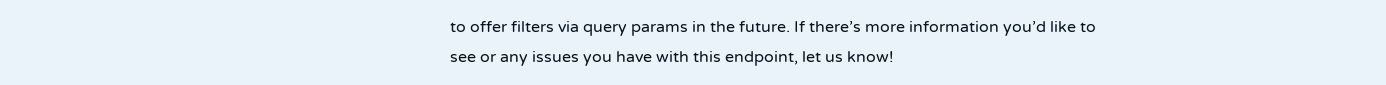to offer filters via query params in the future. If there’s more information you’d like to see or any issues you have with this endpoint, let us know!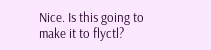Nice. Is this going to make it to flyctl?